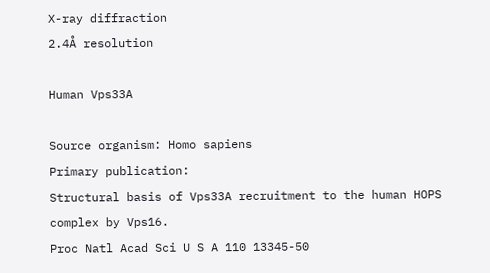X-ray diffraction
2.4Å resolution

Human Vps33A

Source organism: Homo sapiens
Primary publication:
Structural basis of Vps33A recruitment to the human HOPS complex by Vps16.
Proc Natl Acad Sci U S A 110 13345-50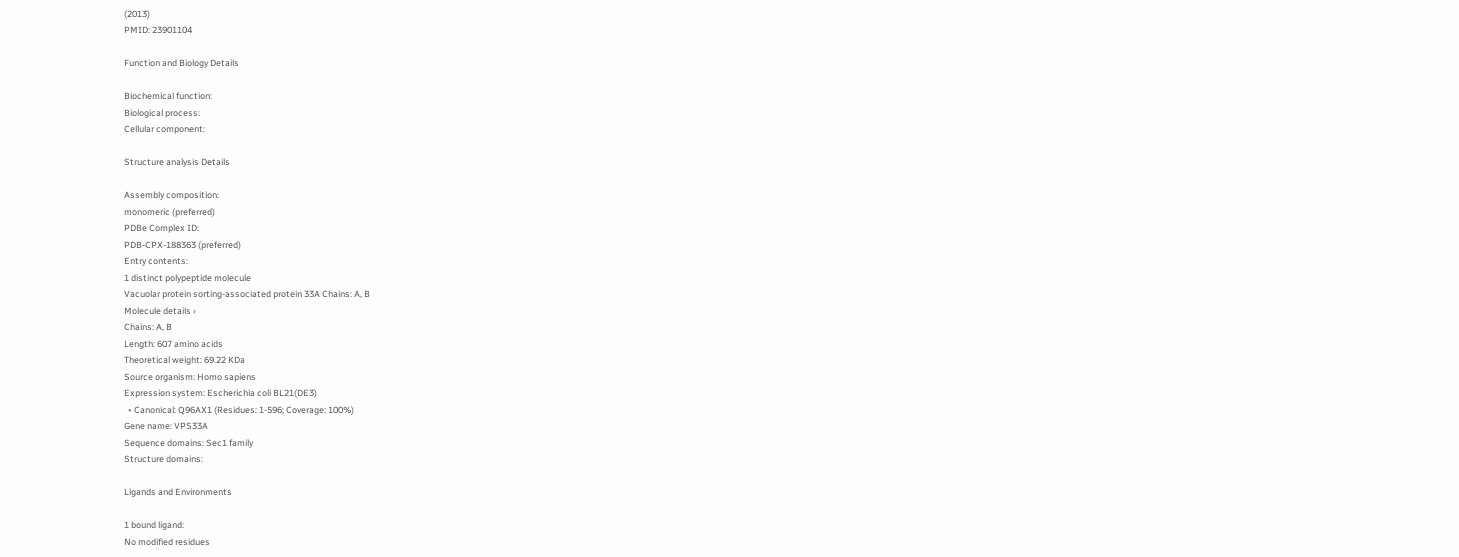(2013)
PMID: 23901104

Function and Biology Details

Biochemical function:
Biological process:
Cellular component:

Structure analysis Details

Assembly composition:
monomeric (preferred)
PDBe Complex ID:
PDB-CPX-188363 (preferred)
Entry contents:
1 distinct polypeptide molecule
Vacuolar protein sorting-associated protein 33A Chains: A, B
Molecule details ›
Chains: A, B
Length: 607 amino acids
Theoretical weight: 69.22 KDa
Source organism: Homo sapiens
Expression system: Escherichia coli BL21(DE3)
  • Canonical: Q96AX1 (Residues: 1-596; Coverage: 100%)
Gene name: VPS33A
Sequence domains: Sec1 family
Structure domains:

Ligands and Environments

1 bound ligand:
No modified residues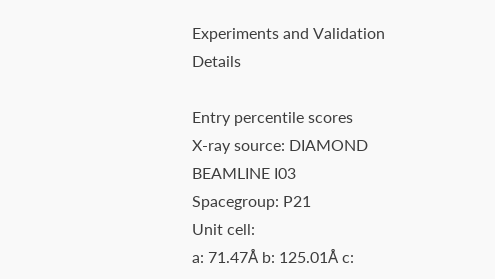Experiments and Validation Details

Entry percentile scores
X-ray source: DIAMOND BEAMLINE I03
Spacegroup: P21
Unit cell:
a: 71.47Å b: 125.01Å c: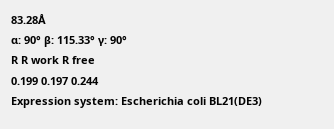83.28Å
α: 90° β: 115.33° γ: 90°
R R work R free
0.199 0.197 0.244
Expression system: Escherichia coli BL21(DE3)